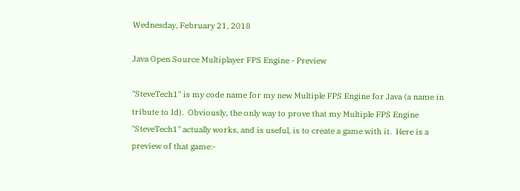Wednesday, February 21, 2018

Java Open Source Multiplayer FPS Engine - Preview

"SteveTech1" is my code name for my new Multiple FPS Engine for Java (a name in tribute to Id).  Obviously, the only way to prove that my Multiple FPS Engine "SteveTech1" actually works, and is useful, is to create a game with it.  Here is a preview of that game:-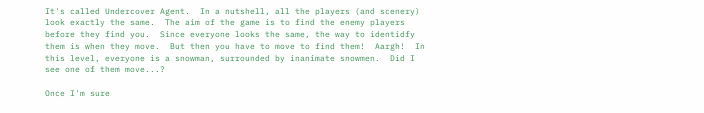It's called Undercover Agent.  In a nutshell, all the players (and scenery) look exactly the same.  The aim of the game is to find the enemy players before they find you.  Since everyone looks the same, the way to identidfy them is when they move.  But then you have to move to find them!  Aargh!  In this level, everyone is a snowman, surrounded by inanimate snowmen.  Did I see one of them move...?

Once I'm sure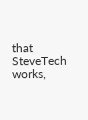that SteveTech works,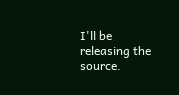I'll be releasing the source.